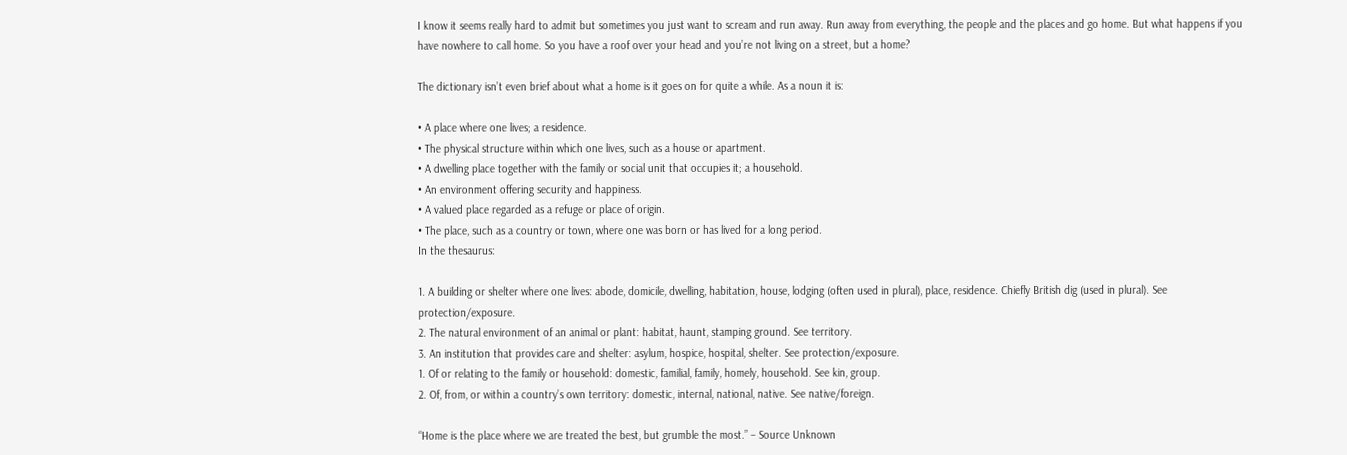I know it seems really hard to admit but sometimes you just want to scream and run away. Run away from everything, the people and the places and go home. But what happens if you have nowhere to call home. So you have a roof over your head and you’re not living on a street, but a home?

The dictionary isn’t even brief about what a home is it goes on for quite a while. As a noun it is:

• A place where one lives; a residence.
• The physical structure within which one lives, such as a house or apartment.
• A dwelling place together with the family or social unit that occupies it; a household.
• An environment offering security and happiness.
• A valued place regarded as a refuge or place of origin.
• The place, such as a country or town, where one was born or has lived for a long period.
In the thesaurus:

1. A building or shelter where one lives: abode, domicile, dwelling, habitation, house, lodging (often used in plural), place, residence. Chiefly British dig (used in plural). See protection/exposure.
2. The natural environment of an animal or plant: habitat, haunt, stamping ground. See territory.
3. An institution that provides care and shelter: asylum, hospice, hospital, shelter. See protection/exposure.
1. Of or relating to the family or household: domestic, familial, family, homely, household. See kin, group.
2. Of, from, or within a country’s own territory: domestic, internal, national, native. See native/foreign.

“Home is the place where we are treated the best, but grumble the most.” – Source Unknown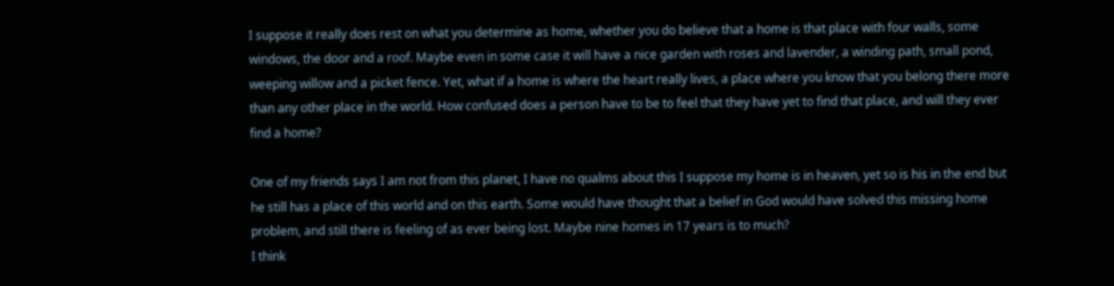I suppose it really does rest on what you determine as home, whether you do believe that a home is that place with four walls, some windows, the door and a roof. Maybe even in some case it will have a nice garden with roses and lavender, a winding path, small pond, weeping willow and a picket fence. Yet, what if a home is where the heart really lives, a place where you know that you belong there more than any other place in the world. How confused does a person have to be to feel that they have yet to find that place, and will they ever find a home?

One of my friends says I am not from this planet, I have no qualms about this I suppose my home is in heaven, yet so is his in the end but he still has a place of this world and on this earth. Some would have thought that a belief in God would have solved this missing home problem, and still there is feeling of as ever being lost. Maybe nine homes in 17 years is to much?
I think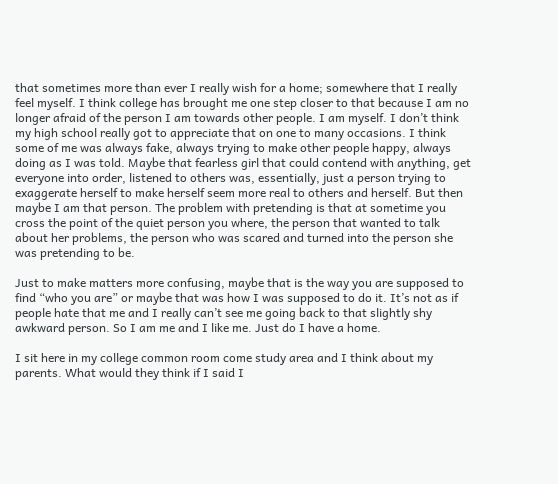that sometimes more than ever I really wish for a home; somewhere that I really feel myself. I think college has brought me one step closer to that because I am no longer afraid of the person I am towards other people. I am myself. I don’t think my high school really got to appreciate that on one to many occasions. I think some of me was always fake, always trying to make other people happy, always doing as I was told. Maybe that fearless girl that could contend with anything, get everyone into order, listened to others was, essentially, just a person trying to exaggerate herself to make herself seem more real to others and herself. But then maybe I am that person. The problem with pretending is that at sometime you cross the point of the quiet person you where, the person that wanted to talk about her problems, the person who was scared and turned into the person she was pretending to be.

Just to make matters more confusing, maybe that is the way you are supposed to find “who you are” or maybe that was how I was supposed to do it. It’s not as if people hate that me and I really can’t see me going back to that slightly shy awkward person. So I am me and I like me. Just do I have a home.

I sit here in my college common room come study area and I think about my parents. What would they think if I said I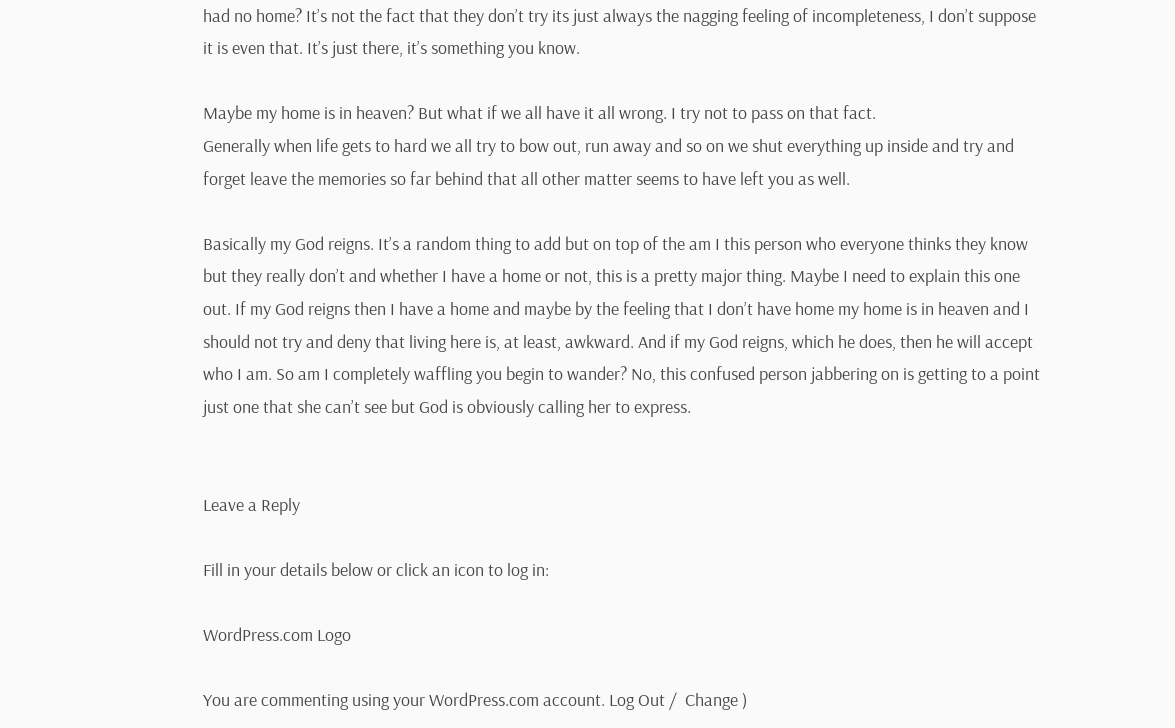had no home? It’s not the fact that they don’t try its just always the nagging feeling of incompleteness, I don’t suppose it is even that. It’s just there, it’s something you know.

Maybe my home is in heaven? But what if we all have it all wrong. I try not to pass on that fact.
Generally when life gets to hard we all try to bow out, run away and so on we shut everything up inside and try and forget leave the memories so far behind that all other matter seems to have left you as well.

Basically my God reigns. It’s a random thing to add but on top of the am I this person who everyone thinks they know but they really don’t and whether I have a home or not, this is a pretty major thing. Maybe I need to explain this one out. If my God reigns then I have a home and maybe by the feeling that I don’t have home my home is in heaven and I should not try and deny that living here is, at least, awkward. And if my God reigns, which he does, then he will accept who I am. So am I completely waffling you begin to wander? No, this confused person jabbering on is getting to a point just one that she can’t see but God is obviously calling her to express.


Leave a Reply

Fill in your details below or click an icon to log in:

WordPress.com Logo

You are commenting using your WordPress.com account. Log Out /  Change )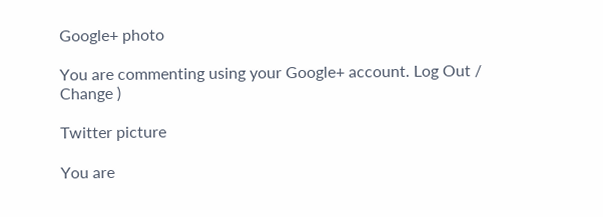Google+ photo

You are commenting using your Google+ account. Log Out /  Change )

Twitter picture

You are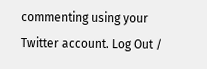commenting using your Twitter account. Log Out /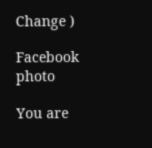Change )

Facebook photo

You are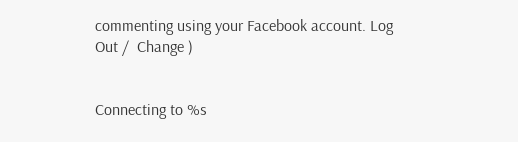commenting using your Facebook account. Log Out /  Change )


Connecting to %s